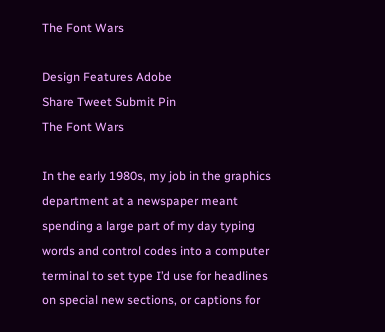The Font Wars

Design Features Adobe
Share Tweet Submit Pin
The Font Wars

In the early 1980s, my job in the graphics department at a newspaper meant spending a large part of my day typing words and control codes into a computer terminal to set type I’d use for headlines on special new sections, or captions for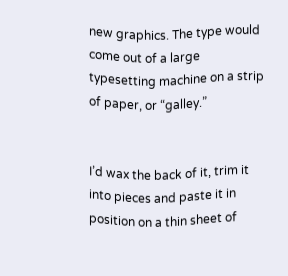new graphics. The type would come out of a large typesetting machine on a strip of paper, or “galley.”


I’d wax the back of it, trim it into pieces and paste it in position on a thin sheet of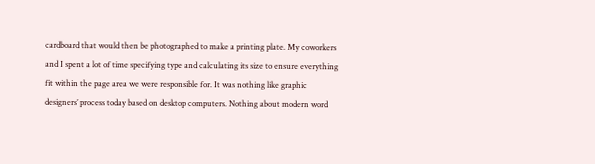cardboard that would then be photographed to make a printing plate. My coworkers and I spent a lot of time specifying type and calculating its size to ensure everything fit within the page area we were responsible for. It was nothing like graphic designers’ process today based on desktop computers. Nothing about modern word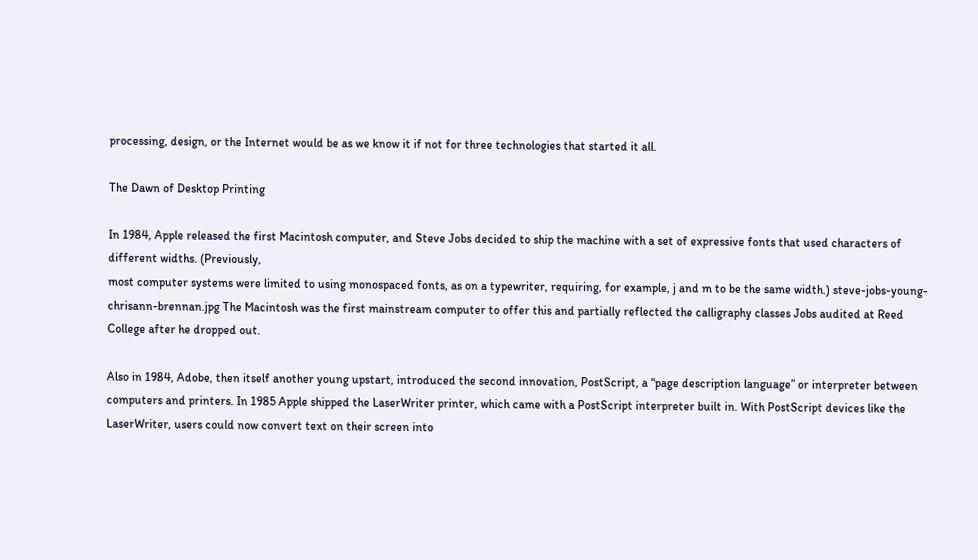processing, design, or the Internet would be as we know it if not for three technologies that started it all.

The Dawn of Desktop Printing

In 1984, Apple released the first Macintosh computer, and Steve Jobs decided to ship the machine with a set of expressive fonts that used characters of different widths. (Previously,
most computer systems were limited to using monospaced fonts, as on a typewriter, requiring, for example, j and m to be the same width.) steve-jobs-young-chrisann-brennan.jpg The Macintosh was the first mainstream computer to offer this and partially reflected the calligraphy classes Jobs audited at Reed College after he dropped out.

Also in 1984, Adobe, then itself another young upstart, introduced the second innovation, PostScript, a “page description language” or interpreter between computers and printers. In 1985 Apple shipped the LaserWriter printer, which came with a PostScript interpreter built in. With PostScript devices like the LaserWriter, users could now convert text on their screen into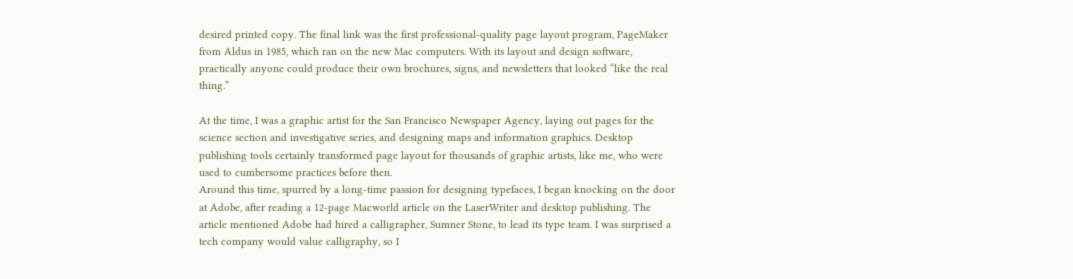desired printed copy. The final link was the first professional-quality page layout program, PageMaker from Aldus in 1985, which ran on the new Mac computers. With its layout and design software, practically anyone could produce their own brochures, signs, and newsletters that looked “like the real thing.”

At the time, I was a graphic artist for the San Francisco Newspaper Agency, laying out pages for the science section and investigative series, and designing maps and information graphics. Desktop publishing tools certainly transformed page layout for thousands of graphic artists, like me, who were used to cumbersome practices before then.
Around this time, spurred by a long-time passion for designing typefaces, I began knocking on the door at Adobe, after reading a 12-page Macworld article on the LaserWriter and desktop publishing. The article mentioned Adobe had hired a calligrapher, Sumner Stone, to lead its type team. I was surprised a tech company would value calligraphy, so I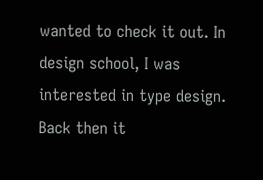wanted to check it out. In design school, I was interested in type design. Back then it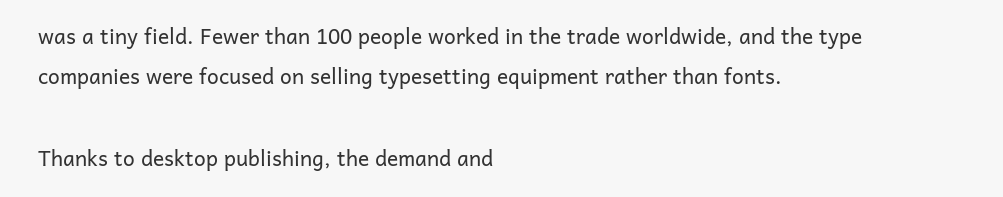was a tiny field. Fewer than 100 people worked in the trade worldwide, and the type companies were focused on selling typesetting equipment rather than fonts.

Thanks to desktop publishing, the demand and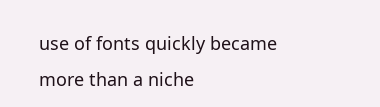use of fonts quickly became more than a niche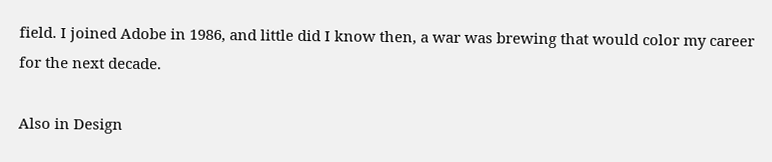field. I joined Adobe in 1986, and little did I know then, a war was brewing that would color my career for the next decade.

Also in Design